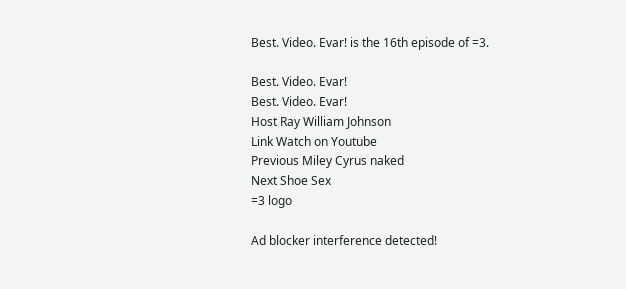Best. Video. Evar! is the 16th episode of =3.

Best. Video. Evar!
Best. Video. Evar!
Host Ray William Johnson
Link Watch on Youtube
Previous Miley Cyrus naked
Next Shoe Sex
=3 logo

Ad blocker interference detected!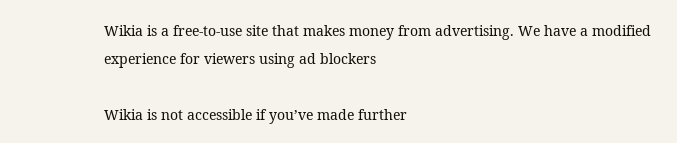Wikia is a free-to-use site that makes money from advertising. We have a modified experience for viewers using ad blockers

Wikia is not accessible if you’ve made further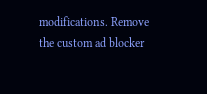modifications. Remove the custom ad blocker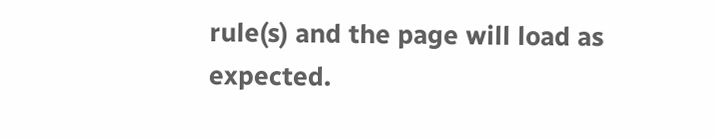rule(s) and the page will load as expected.